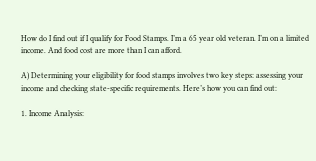How do I find out if I qualify for Food Stamps. I’m a 65 year old veteran. I’m on a limited income. And food cost are more than I can afford.

A) Determining your eligibility for food stamps involves two key steps: assessing your income and checking state-specific requirements. Here’s how you can find out:

1. Income Analysis: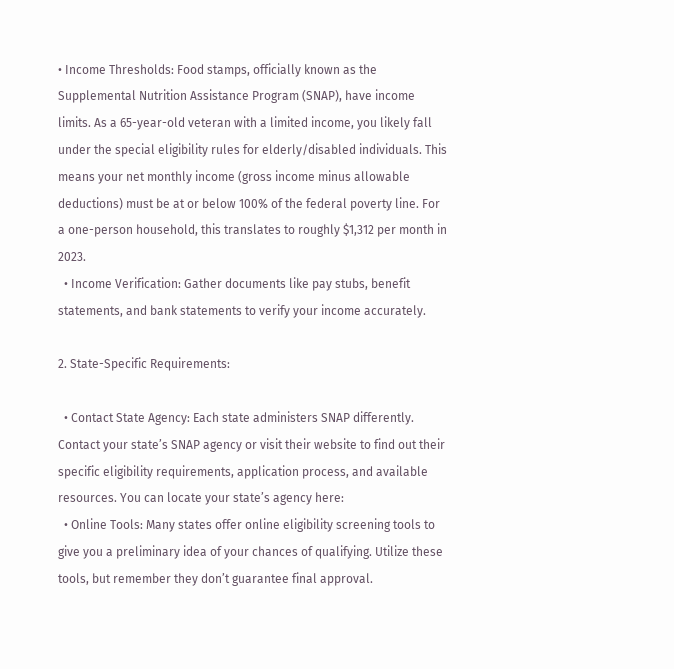• Income Thresholds: Food stamps, officially known as the Supplemental Nutrition Assistance Program (SNAP), have income limits. As a 65-year-old veteran with a limited income, you likely fall under the special eligibility rules for elderly/disabled individuals. This means your net monthly income (gross income minus allowable deductions) must be at or below 100% of the federal poverty line. For a one-person household, this translates to roughly $1,312 per month in 2023.
  • Income Verification: Gather documents like pay stubs, benefit statements, and bank statements to verify your income accurately.

2. State-Specific Requirements:

  • Contact State Agency: Each state administers SNAP differently. Contact your state’s SNAP agency or visit their website to find out their specific eligibility requirements, application process, and available resources. You can locate your state’s agency here:
  • Online Tools: Many states offer online eligibility screening tools to give you a preliminary idea of your chances of qualifying. Utilize these tools, but remember they don’t guarantee final approval.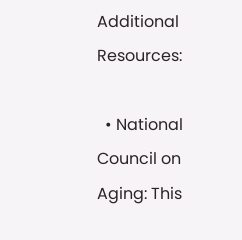Additional Resources:

  • National Council on Aging: This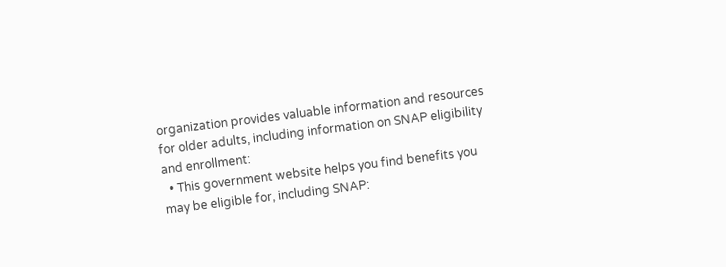organization provides valuable information and resources for older adults, including information on SNAP eligibility and enrollment:
  • This government website helps you find benefits you may be eligible for, including SNAP: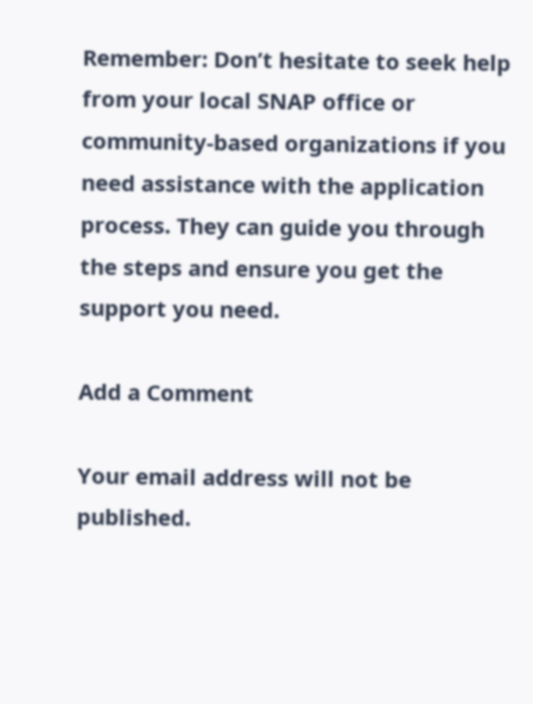Remember: Don’t hesitate to seek help from your local SNAP office or community-based organizations if you need assistance with the application process. They can guide you through the steps and ensure you get the support you need.

Add a Comment

Your email address will not be published.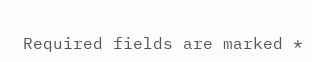Required fields are marked *